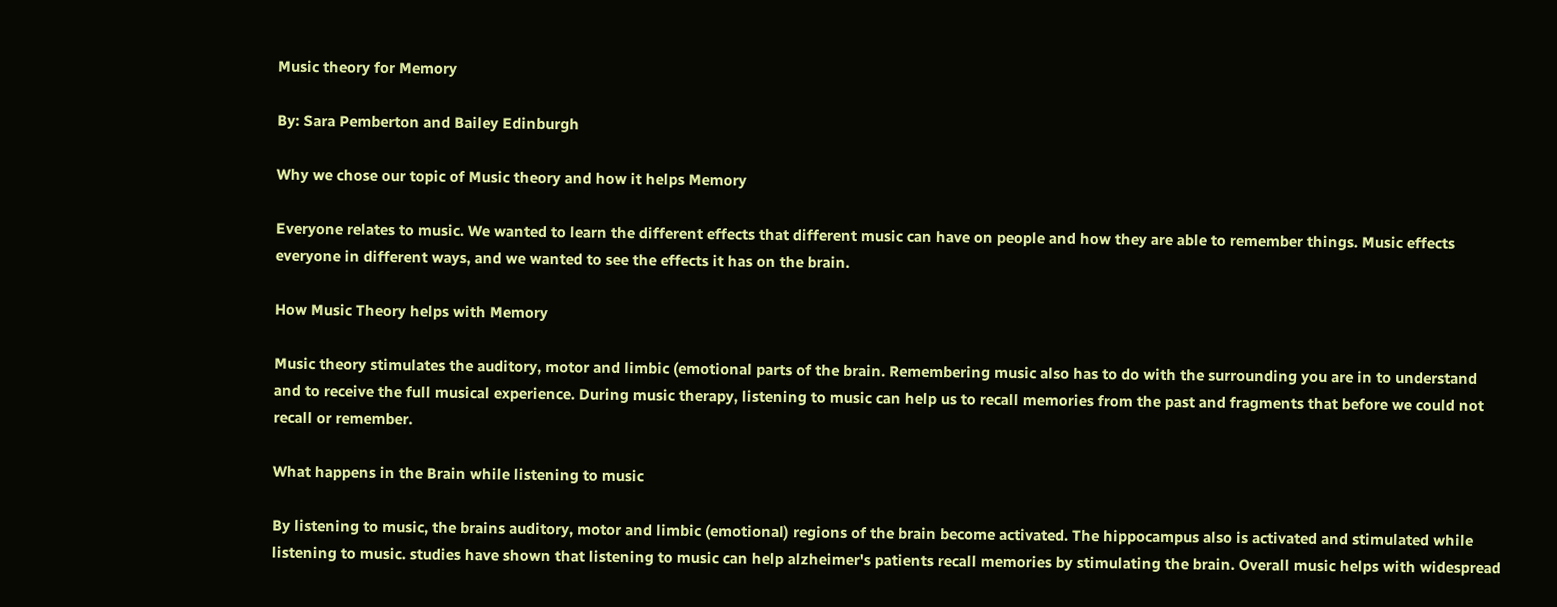Music theory for Memory

By: Sara Pemberton and Bailey Edinburgh

Why we chose our topic of Music theory and how it helps Memory

Everyone relates to music. We wanted to learn the different effects that different music can have on people and how they are able to remember things. Music effects everyone in different ways, and we wanted to see the effects it has on the brain.

How Music Theory helps with Memory

Music theory stimulates the auditory, motor and limbic (emotional parts of the brain. Remembering music also has to do with the surrounding you are in to understand and to receive the full musical experience. During music therapy, listening to music can help us to recall memories from the past and fragments that before we could not recall or remember.

What happens in the Brain while listening to music

By listening to music, the brains auditory, motor and limbic (emotional) regions of the brain become activated. The hippocampus also is activated and stimulated while listening to music. studies have shown that listening to music can help alzheimer's patients recall memories by stimulating the brain. Overall music helps with widespread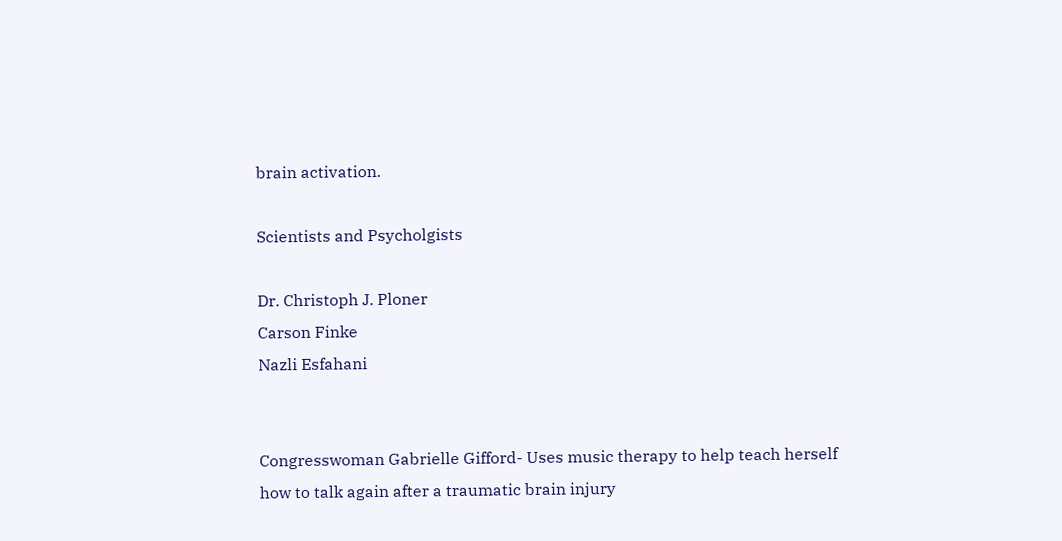brain activation.

Scientists and Psycholgists

Dr. Christoph J. Ploner
Carson Finke
Nazli Esfahani


Congresswoman Gabrielle Gifford- Uses music therapy to help teach herself how to talk again after a traumatic brain injury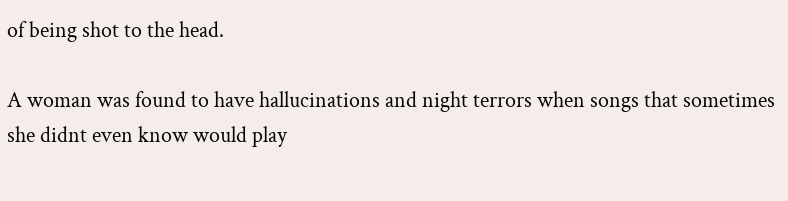of being shot to the head.

A woman was found to have hallucinations and night terrors when songs that sometimes she didnt even know would play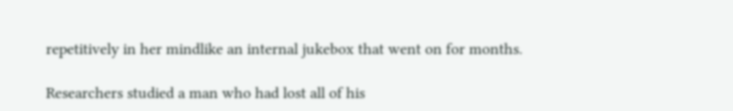repetitively in her mindlike an internal jukebox that went on for months.

Researchers studied a man who had lost all of his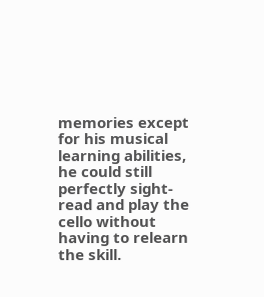memories except for his musical learning abilities, he could still perfectly sight-read and play the cello without having to relearn the skill.